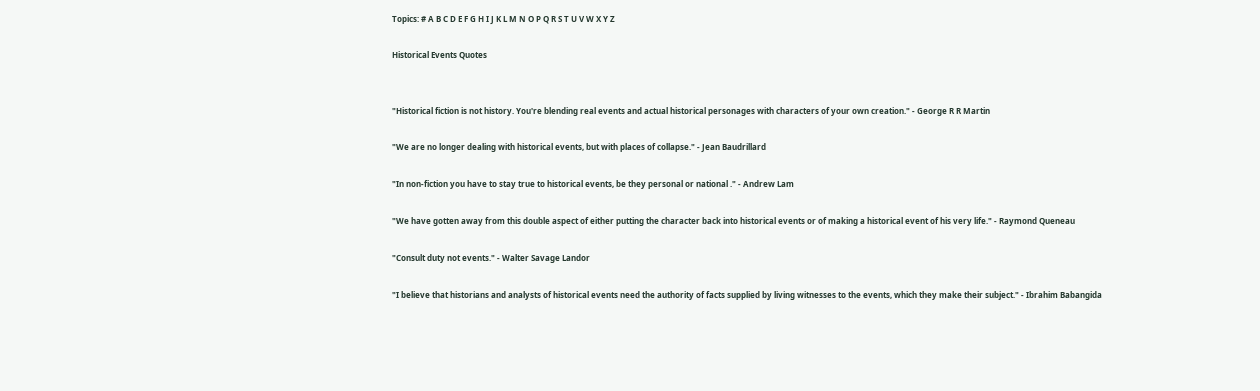Topics: # A B C D E F G H I J K L M N O P Q R S T U V W X Y Z

Historical Events Quotes


"Historical fiction is not history. You're blending real events and actual historical personages with characters of your own creation." - George R R Martin

"We are no longer dealing with historical events, but with places of collapse." - Jean Baudrillard

"In non-fiction you have to stay true to historical events, be they personal or national ." - Andrew Lam

"We have gotten away from this double aspect of either putting the character back into historical events or of making a historical event of his very life." - Raymond Queneau

"Consult duty not events." - Walter Savage Landor

"I believe that historians and analysts of historical events need the authority of facts supplied by living witnesses to the events, which they make their subject." - Ibrahim Babangida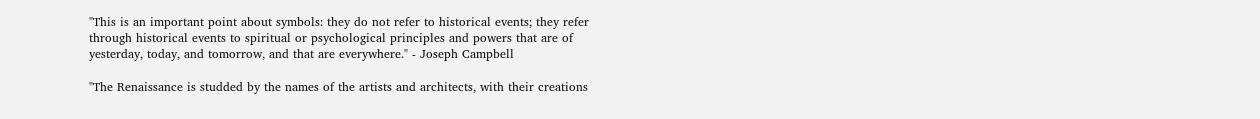"This is an important point about symbols: they do not refer to historical events; they refer through historical events to spiritual or psychological principles and powers that are of yesterday, today, and tomorrow, and that are everywhere." - Joseph Campbell

"The Renaissance is studded by the names of the artists and architects, with their creations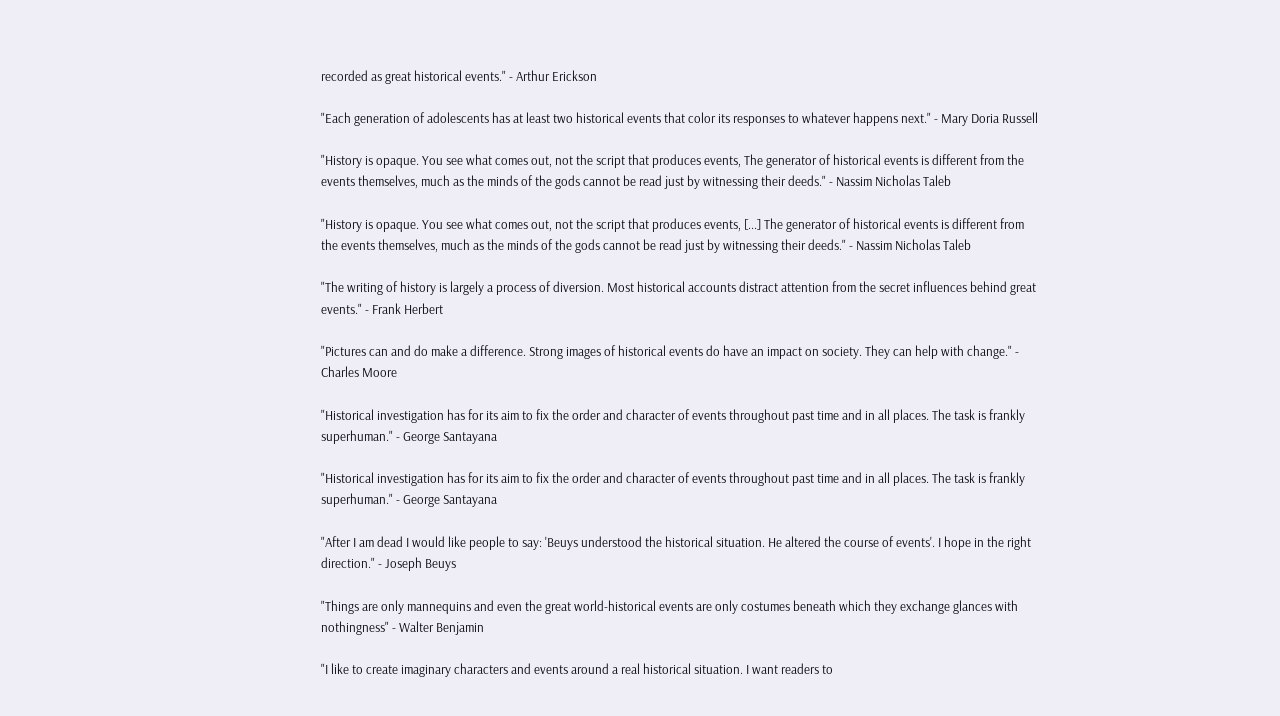recorded as great historical events." - Arthur Erickson

"Each generation of adolescents has at least two historical events that color its responses to whatever happens next." - Mary Doria Russell

"History is opaque. You see what comes out, not the script that produces events, The generator of historical events is different from the events themselves, much as the minds of the gods cannot be read just by witnessing their deeds." - Nassim Nicholas Taleb

"History is opaque. You see what comes out, not the script that produces events, [...] The generator of historical events is different from the events themselves, much as the minds of the gods cannot be read just by witnessing their deeds." - Nassim Nicholas Taleb

"The writing of history is largely a process of diversion. Most historical accounts distract attention from the secret influences behind great events." - Frank Herbert

"Pictures can and do make a difference. Strong images of historical events do have an impact on society. They can help with change." - Charles Moore

"Historical investigation has for its aim to fix the order and character of events throughout past time and in all places. The task is frankly superhuman." - George Santayana

"Historical investigation has for its aim to fix the order and character of events throughout past time and in all places. The task is frankly superhuman." - George Santayana

"After I am dead I would like people to say: 'Beuys understood the historical situation. He altered the course of events'. I hope in the right direction." - Joseph Beuys

"Things are only mannequins and even the great world-historical events are only costumes beneath which they exchange glances with nothingness" - Walter Benjamin

"I like to create imaginary characters and events around a real historical situation. I want readers to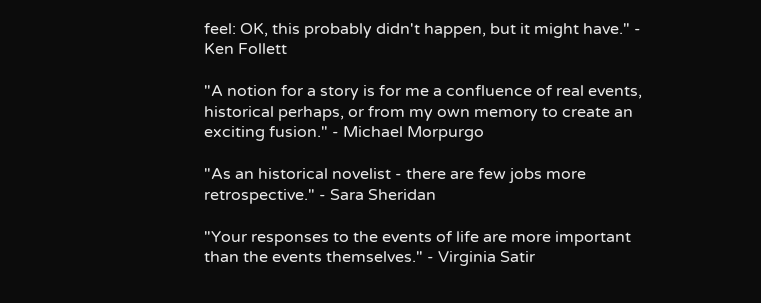feel: OK, this probably didn't happen, but it might have." - Ken Follett

"A notion for a story is for me a confluence of real events, historical perhaps, or from my own memory to create an exciting fusion." - Michael Morpurgo

"As an historical novelist - there are few jobs more retrospective." - Sara Sheridan

"Your responses to the events of life are more important than the events themselves." - Virginia Satir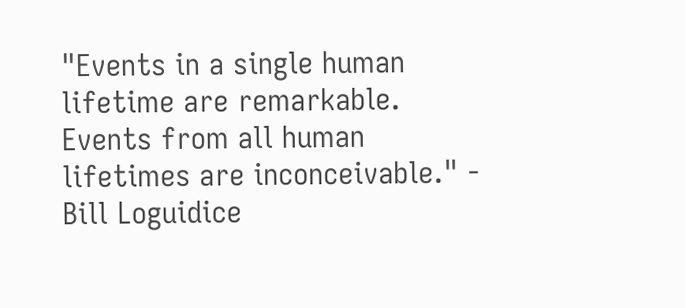"Events in a single human lifetime are remarkable. Events from all human lifetimes are inconceivable." - Bill Loguidice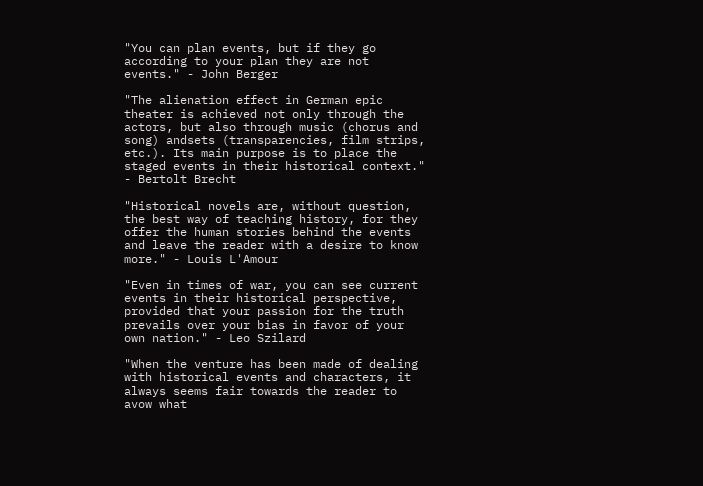"You can plan events, but if they go according to your plan they are not events." - John Berger

"The alienation effect in German epic theater is achieved not only through the actors, but also through music (chorus and song) andsets (transparencies, film strips, etc.). Its main purpose is to place the staged events in their historical context." - Bertolt Brecht

"Historical novels are, without question, the best way of teaching history, for they offer the human stories behind the events and leave the reader with a desire to know more." - Louis L'Amour

"Even in times of war, you can see current events in their historical perspective, provided that your passion for the truth prevails over your bias in favor of your own nation." - Leo Szilard

"When the venture has been made of dealing with historical events and characters, it always seems fair towards the reader to avow what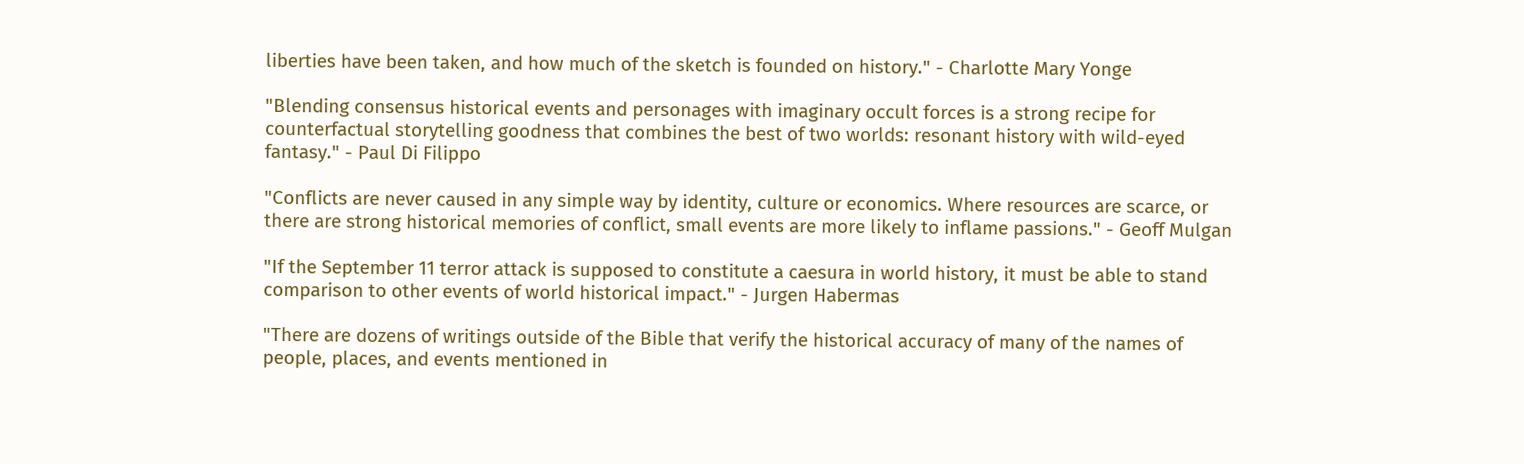liberties have been taken, and how much of the sketch is founded on history." - Charlotte Mary Yonge

"Blending consensus historical events and personages with imaginary occult forces is a strong recipe for counterfactual storytelling goodness that combines the best of two worlds: resonant history with wild-eyed fantasy." - Paul Di Filippo

"Conflicts are never caused in any simple way by identity, culture or economics. Where resources are scarce, or there are strong historical memories of conflict, small events are more likely to inflame passions." - Geoff Mulgan

"If the September 11 terror attack is supposed to constitute a caesura in world history, it must be able to stand comparison to other events of world historical impact." - Jurgen Habermas

"There are dozens of writings outside of the Bible that verify the historical accuracy of many of the names of people, places, and events mentioned in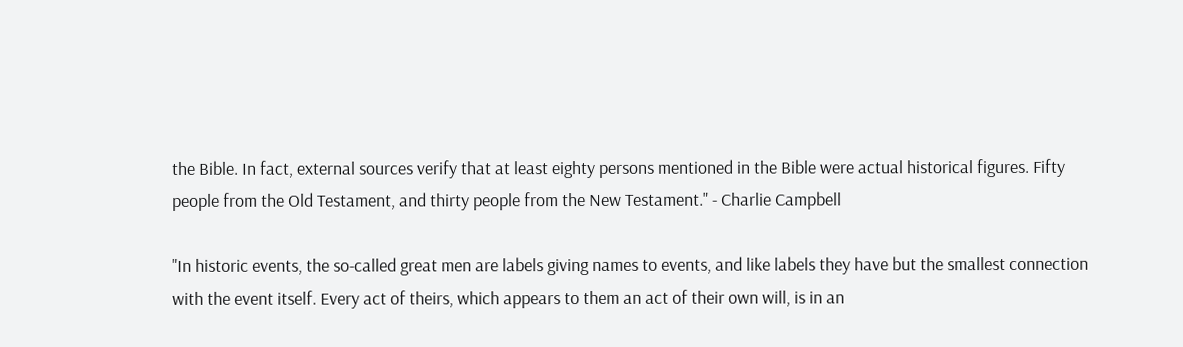the Bible. In fact, external sources verify that at least eighty persons mentioned in the Bible were actual historical figures. Fifty people from the Old Testament, and thirty people from the New Testament." - Charlie Campbell

"In historic events, the so-called great men are labels giving names to events, and like labels they have but the smallest connection with the event itself. Every act of theirs, which appears to them an act of their own will, is in an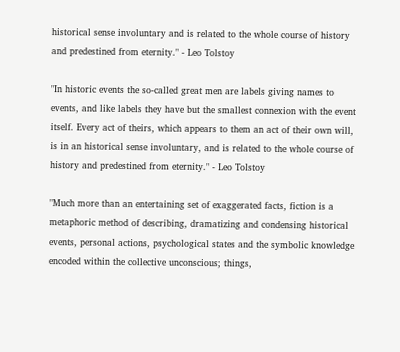historical sense involuntary and is related to the whole course of history and predestined from eternity." - Leo Tolstoy

"In historic events the so-called great men are labels giving names to events, and like labels they have but the smallest connexion with the event itself. Every act of theirs, which appears to them an act of their own will, is in an historical sense involuntary, and is related to the whole course of history and predestined from eternity." - Leo Tolstoy

"Much more than an entertaining set of exaggerated facts, fiction is a metaphoric method of describing, dramatizing and condensing historical events, personal actions, psychological states and the symbolic knowledge encoded within the collective unconscious; things,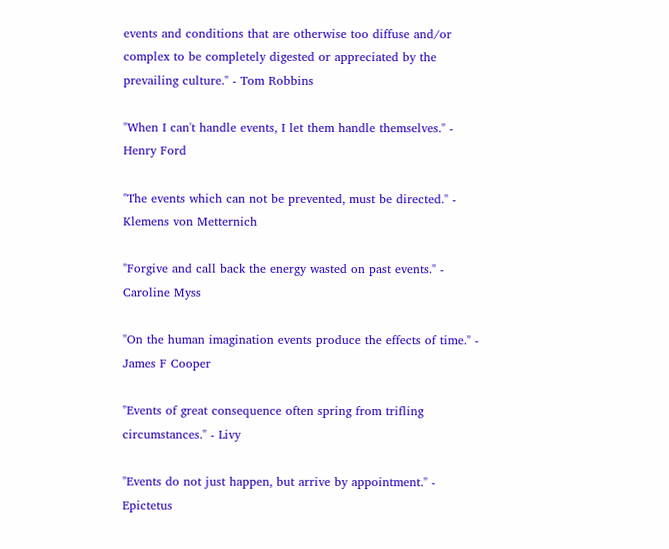events and conditions that are otherwise too diffuse and/or complex to be completely digested or appreciated by the prevailing culture." - Tom Robbins

"When I can't handle events, I let them handle themselves." - Henry Ford

"The events which can not be prevented, must be directed." - Klemens von Metternich

"Forgive and call back the energy wasted on past events." - Caroline Myss

"On the human imagination events produce the effects of time." - James F Cooper

"Events of great consequence often spring from trifling circumstances." - Livy

"Events do not just happen, but arrive by appointment." - Epictetus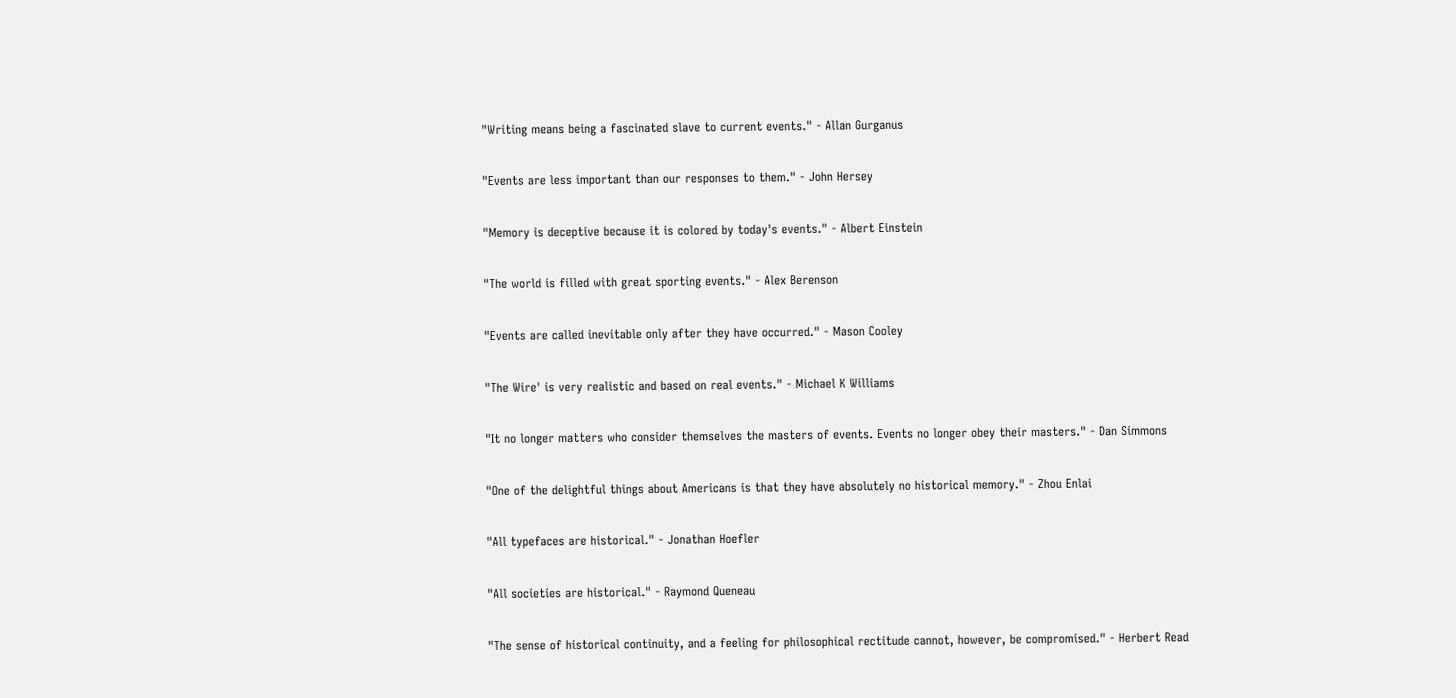"Writing means being a fascinated slave to current events." - Allan Gurganus

"Events are less important than our responses to them." - John Hersey

"Memory is deceptive because it is colored by today's events." - Albert Einstein

"The world is filled with great sporting events." - Alex Berenson

"Events are called inevitable only after they have occurred." - Mason Cooley

"The Wire' is very realistic and based on real events." - Michael K Williams

"It no longer matters who consider themselves the masters of events. Events no longer obey their masters." - Dan Simmons

"One of the delightful things about Americans is that they have absolutely no historical memory." - Zhou Enlai

"All typefaces are historical." - Jonathan Hoefler

"All societies are historical." - Raymond Queneau

"The sense of historical continuity, and a feeling for philosophical rectitude cannot, however, be compromised." - Herbert Read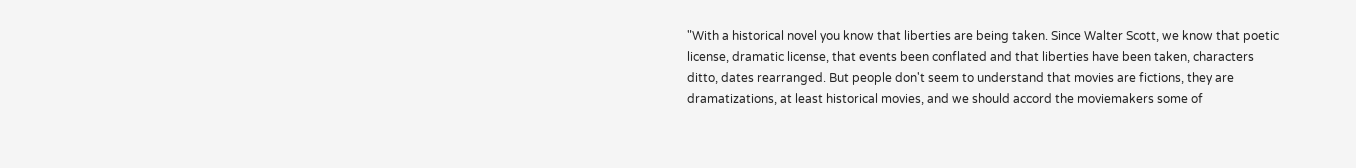"With a historical novel you know that liberties are being taken. Since Walter Scott, we know that poetic license, dramatic license, that events been conflated and that liberties have been taken, characters ditto, dates rearranged. But people don't seem to understand that movies are fictions, they are dramatizations, at least historical movies, and we should accord the moviemakers some of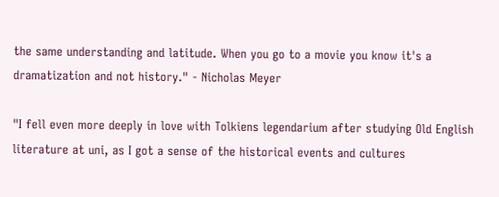the same understanding and latitude. When you go to a movie you know it's a dramatization and not history." - Nicholas Meyer

"I fell even more deeply in love with Tolkiens legendarium after studying Old English literature at uni, as I got a sense of the historical events and cultures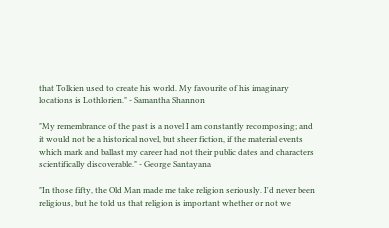that Tolkien used to create his world. My favourite of his imaginary locations is Lothlorien." - Samantha Shannon

"My remembrance of the past is a novel I am constantly recomposing; and it would not be a historical novel, but sheer fiction, if the material events which mark and ballast my career had not their public dates and characters scientifically discoverable." - George Santayana

"In those fifty, the Old Man made me take religion seriously. I'd never been religious, but he told us that religion is important whether or not we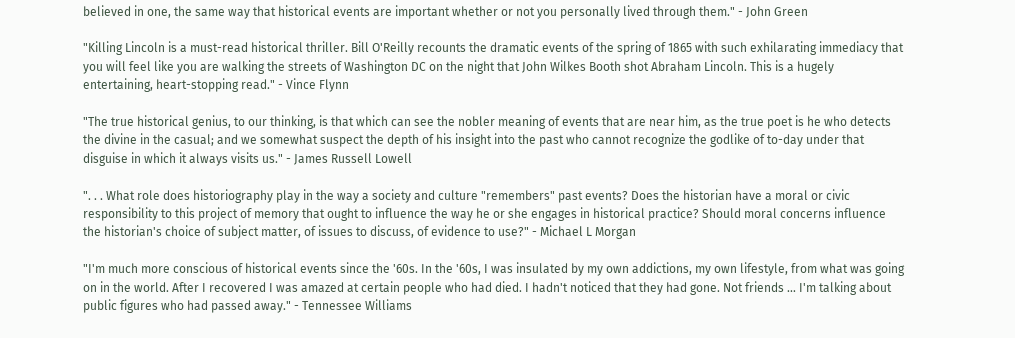believed in one, the same way that historical events are important whether or not you personally lived through them." - John Green

"Killing Lincoln is a must-read historical thriller. Bill O'Reilly recounts the dramatic events of the spring of 1865 with such exhilarating immediacy that you will feel like you are walking the streets of Washington DC on the night that John Wilkes Booth shot Abraham Lincoln. This is a hugely entertaining, heart-stopping read." - Vince Flynn

"The true historical genius, to our thinking, is that which can see the nobler meaning of events that are near him, as the true poet is he who detects the divine in the casual; and we somewhat suspect the depth of his insight into the past who cannot recognize the godlike of to-day under that disguise in which it always visits us." - James Russell Lowell

". . . What role does historiography play in the way a society and culture "remembers" past events? Does the historian have a moral or civic responsibility to this project of memory that ought to influence the way he or she engages in historical practice? Should moral concerns influence the historian's choice of subject matter, of issues to discuss, of evidence to use?" - Michael L Morgan

"I'm much more conscious of historical events since the '60s. In the '60s, I was insulated by my own addictions, my own lifestyle, from what was going on in the world. After I recovered I was amazed at certain people who had died. I hadn't noticed that they had gone. Not friends ... I'm talking about public figures who had passed away." - Tennessee Williams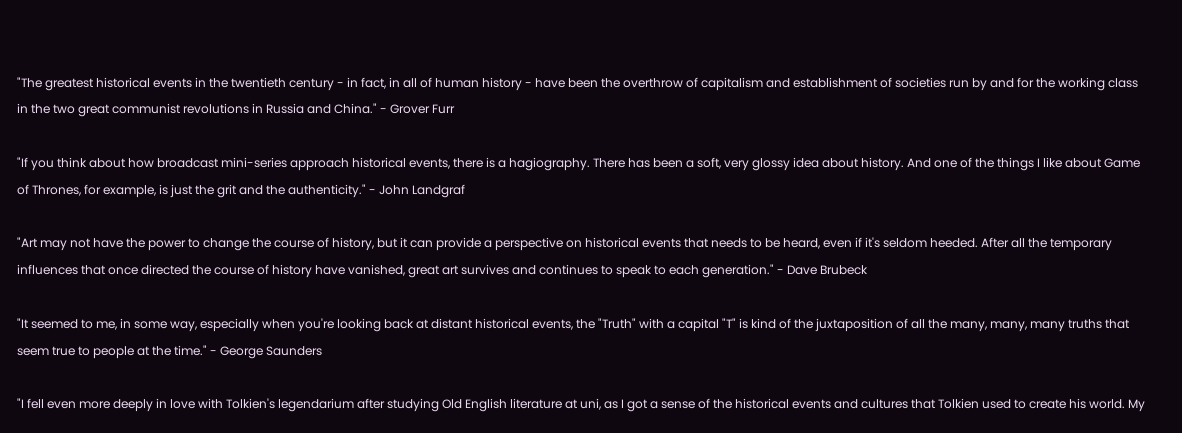"The greatest historical events in the twentieth century - in fact, in all of human history - have been the overthrow of capitalism and establishment of societies run by and for the working class in the two great communist revolutions in Russia and China." - Grover Furr

"If you think about how broadcast mini-series approach historical events, there is a hagiography. There has been a soft, very glossy idea about history. And one of the things I like about Game of Thrones, for example, is just the grit and the authenticity." - John Landgraf

"Art may not have the power to change the course of history, but it can provide a perspective on historical events that needs to be heard, even if it's seldom heeded. After all the temporary influences that once directed the course of history have vanished, great art survives and continues to speak to each generation." - Dave Brubeck

"It seemed to me, in some way, especially when you're looking back at distant historical events, the "Truth" with a capital "T" is kind of the juxtaposition of all the many, many, many truths that seem true to people at the time." - George Saunders

"I fell even more deeply in love with Tolkien's legendarium after studying Old English literature at uni, as I got a sense of the historical events and cultures that Tolkien used to create his world. My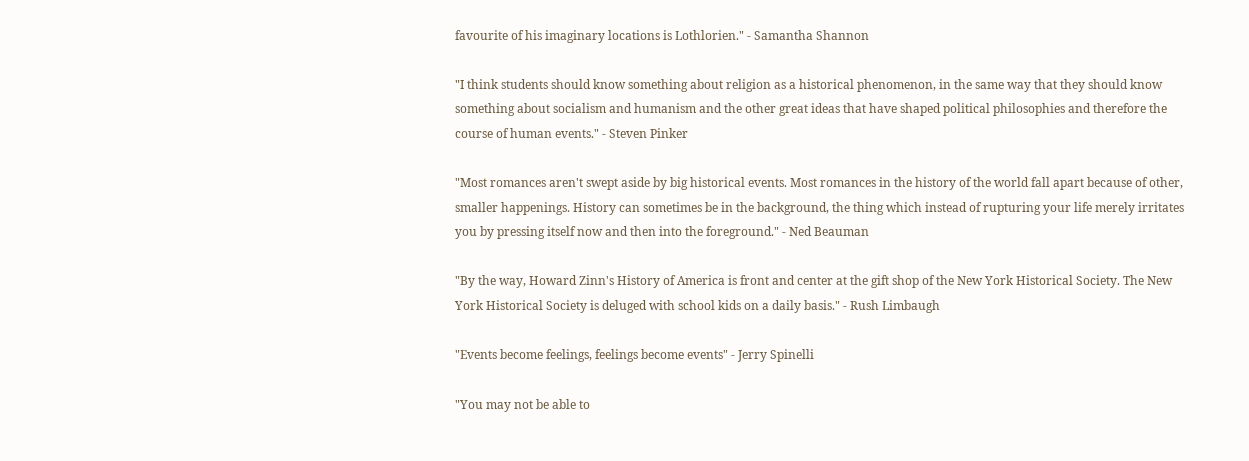favourite of his imaginary locations is Lothlorien." - Samantha Shannon

"I think students should know something about religion as a historical phenomenon, in the same way that they should know something about socialism and humanism and the other great ideas that have shaped political philosophies and therefore the course of human events." - Steven Pinker

"Most romances aren't swept aside by big historical events. Most romances in the history of the world fall apart because of other, smaller happenings. History can sometimes be in the background, the thing which instead of rupturing your life merely irritates you by pressing itself now and then into the foreground." - Ned Beauman

"By the way, Howard Zinn's History of America is front and center at the gift shop of the New York Historical Society. The New York Historical Society is deluged with school kids on a daily basis." - Rush Limbaugh

"Events become feelings, feelings become events" - Jerry Spinelli

"You may not be able to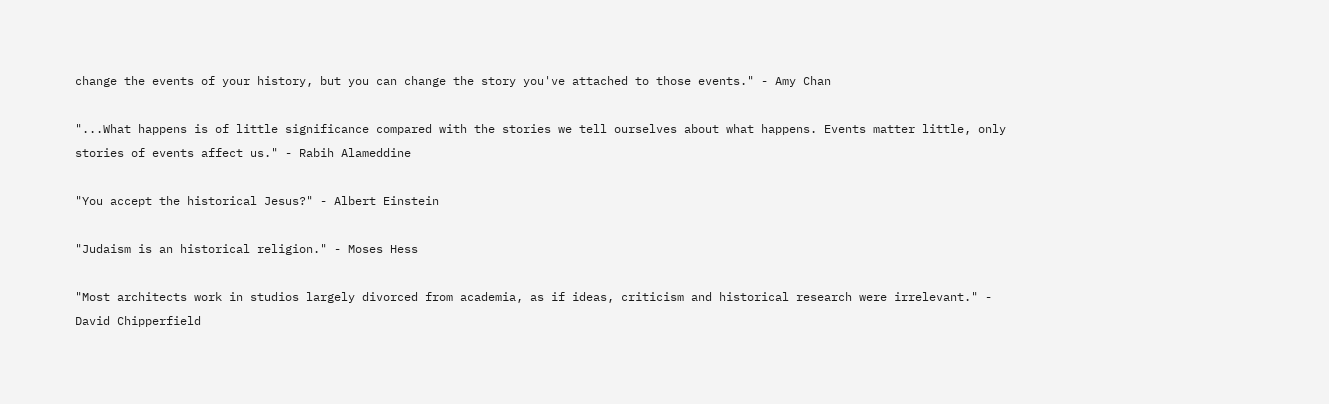change the events of your history, but you can change the story you've attached to those events." - Amy Chan

"...What happens is of little significance compared with the stories we tell ourselves about what happens. Events matter little, only stories of events affect us." - Rabih Alameddine

"You accept the historical Jesus?" - Albert Einstein

"Judaism is an historical religion." - Moses Hess

"Most architects work in studios largely divorced from academia, as if ideas, criticism and historical research were irrelevant." - David Chipperfield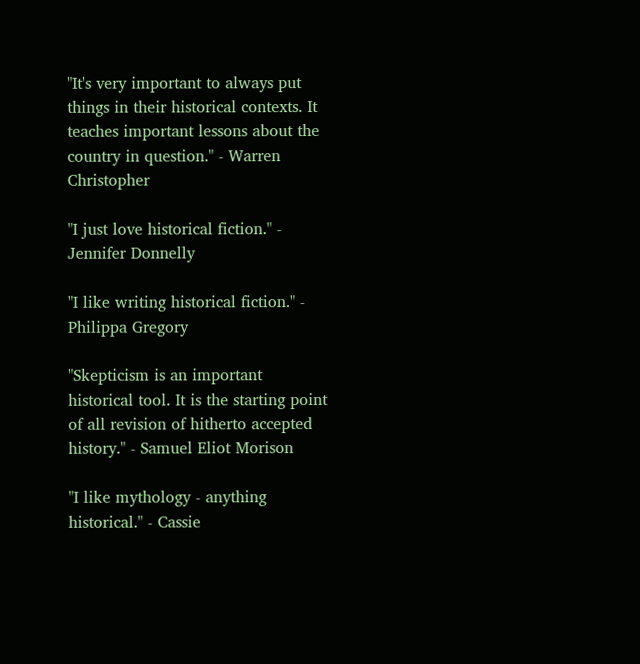"It's very important to always put things in their historical contexts. It teaches important lessons about the country in question." - Warren Christopher

"I just love historical fiction." - Jennifer Donnelly

"I like writing historical fiction." - Philippa Gregory

"Skepticism is an important historical tool. It is the starting point of all revision of hitherto accepted history." - Samuel Eliot Morison

"I like mythology - anything historical." - Cassie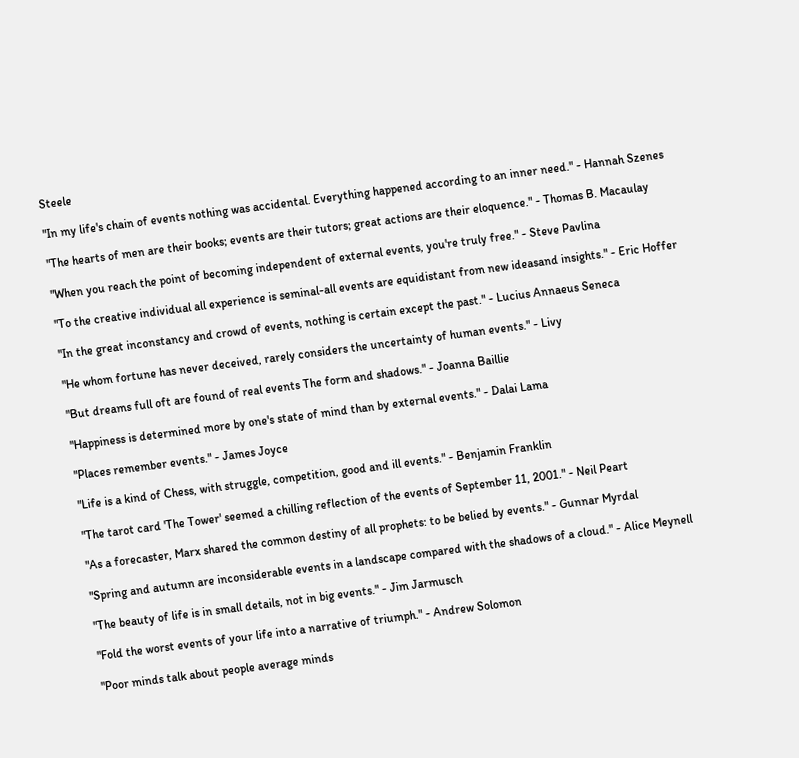Steele

"In my life's chain of events nothing was accidental. Everything happened according to an inner need." - Hannah Szenes

"The hearts of men are their books; events are their tutors; great actions are their eloquence." - Thomas B. Macaulay

"When you reach the point of becoming independent of external events, you're truly free." - Steve Pavlina

"To the creative individual all experience is seminal-all events are equidistant from new ideasand insights." - Eric Hoffer

"In the great inconstancy and crowd of events, nothing is certain except the past." - Lucius Annaeus Seneca

"He whom fortune has never deceived, rarely considers the uncertainty of human events." - Livy

"But dreams full oft are found of real events The form and shadows." - Joanna Baillie

"Happiness is determined more by one's state of mind than by external events." - Dalai Lama

"Places remember events." - James Joyce

"Life is a kind of Chess, with struggle, competition, good and ill events." - Benjamin Franklin

"The tarot card 'The Tower' seemed a chilling reflection of the events of September 11, 2001." - Neil Peart

"As a forecaster, Marx shared the common destiny of all prophets: to be belied by events." - Gunnar Myrdal

"Spring and autumn are inconsiderable events in a landscape compared with the shadows of a cloud." - Alice Meynell

"The beauty of life is in small details, not in big events." - Jim Jarmusch

"Fold the worst events of your life into a narrative of triumph." - Andrew Solomon

"Poor minds talk about people average minds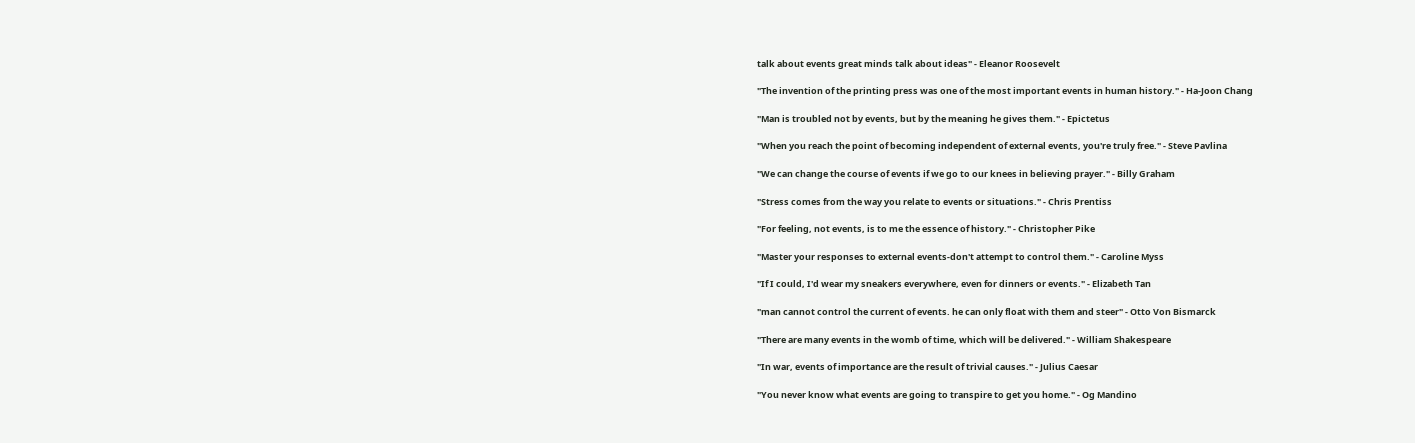talk about events great minds talk about ideas" - Eleanor Roosevelt

"The invention of the printing press was one of the most important events in human history." - Ha-Joon Chang

"Man is troubled not by events, but by the meaning he gives them." - Epictetus

"When you reach the point of becoming independent of external events, you're truly free." - Steve Pavlina

"We can change the course of events if we go to our knees in believing prayer." - Billy Graham

"Stress comes from the way you relate to events or situations." - Chris Prentiss

"For feeling, not events, is to me the essence of history." - Christopher Pike

"Master your responses to external events-don't attempt to control them." - Caroline Myss

"If I could, I'd wear my sneakers everywhere, even for dinners or events." - Elizabeth Tan

"man cannot control the current of events. he can only float with them and steer" - Otto Von Bismarck

"There are many events in the womb of time, which will be delivered." - William Shakespeare

"In war, events of importance are the result of trivial causes." - Julius Caesar

"You never know what events are going to transpire to get you home." - Og Mandino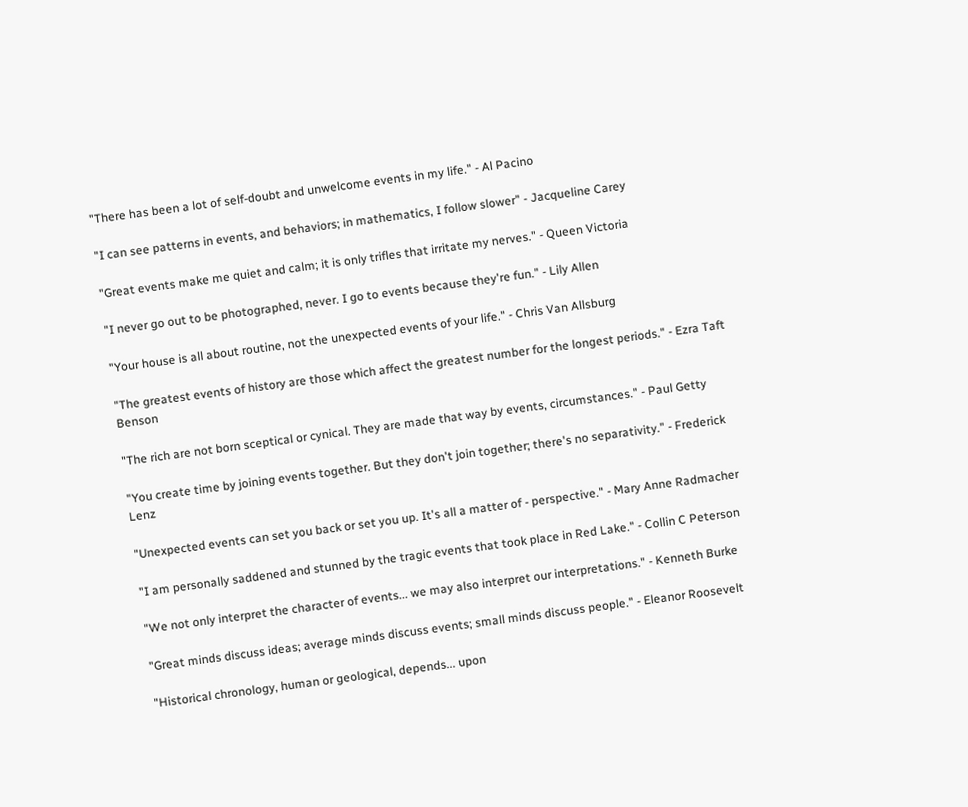"There has been a lot of self-doubt and unwelcome events in my life." - Al Pacino

"I can see patterns in events, and behaviors; in mathematics, I follow slower" - Jacqueline Carey

"Great events make me quiet and calm; it is only trifles that irritate my nerves." - Queen Victoria

"I never go out to be photographed, never. I go to events because they're fun." - Lily Allen

"Your house is all about routine, not the unexpected events of your life." - Chris Van Allsburg

"The greatest events of history are those which affect the greatest number for the longest periods." - Ezra Taft Benson

"The rich are not born sceptical or cynical. They are made that way by events, circumstances." - Paul Getty

"You create time by joining events together. But they don't join together; there's no separativity." - Frederick Lenz

"Unexpected events can set you back or set you up. It's all a matter of - perspective." - Mary Anne Radmacher

"I am personally saddened and stunned by the tragic events that took place in Red Lake." - Collin C Peterson

"We not only interpret the character of events... we may also interpret our interpretations." - Kenneth Burke

"Great minds discuss ideas; average minds discuss events; small minds discuss people." - Eleanor Roosevelt

"Historical chronology, human or geological, depends... upon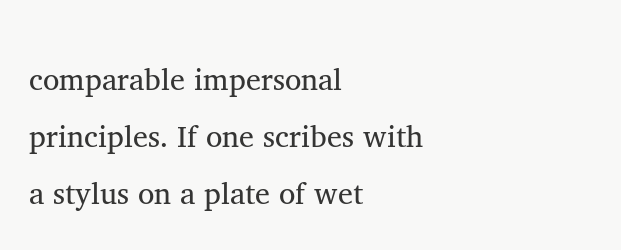comparable impersonal principles. If one scribes with a stylus on a plate of wet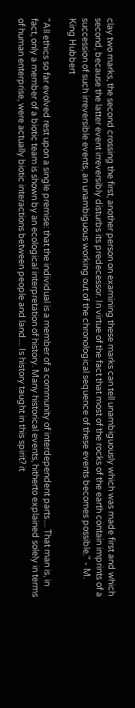clay two marks, the second crossing the first, another person on examining these marks can tell unambiguously which was made first and which second, because the latter event irreversibly disturbs its predecessor. In virtue of the fact that most of the rocks of the earth contain imprints of a succession of such irreversible events, an unambiguous working out of the chronological sequence of these events becomes possible." - M. King Hubbert

"All ethics so far evolved rest upon a single premise: that the individual is a member of a community of interdependent parts.... That man is, in fact, only a member of a biotic team is shown by an ecological interpretation of history. Many historical events, hitherto explained solely in terms of human enterprise, were actually biotic interactions between people and land.... Is history taught in this spirit? it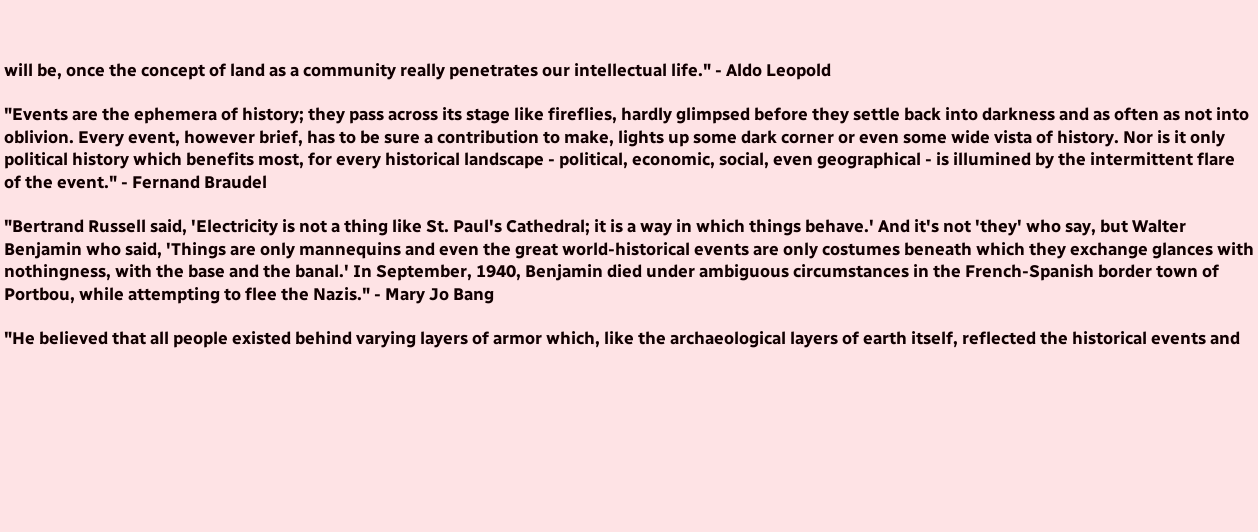will be, once the concept of land as a community really penetrates our intellectual life." - Aldo Leopold

"Events are the ephemera of history; they pass across its stage like fireflies, hardly glimpsed before they settle back into darkness and as often as not into oblivion. Every event, however brief, has to be sure a contribution to make, lights up some dark corner or even some wide vista of history. Nor is it only political history which benefits most, for every historical landscape - political, economic, social, even geographical - is illumined by the intermittent flare of the event." - Fernand Braudel

"Bertrand Russell said, 'Electricity is not a thing like St. Paul's Cathedral; it is a way in which things behave.' And it's not 'they' who say, but Walter Benjamin who said, 'Things are only mannequins and even the great world-historical events are only costumes beneath which they exchange glances with nothingness, with the base and the banal.' In September, 1940, Benjamin died under ambiguous circumstances in the French-Spanish border town of Portbou, while attempting to flee the Nazis." - Mary Jo Bang

"He believed that all people existed behind varying layers of armor which, like the archaeological layers of earth itself, reflected the historical events and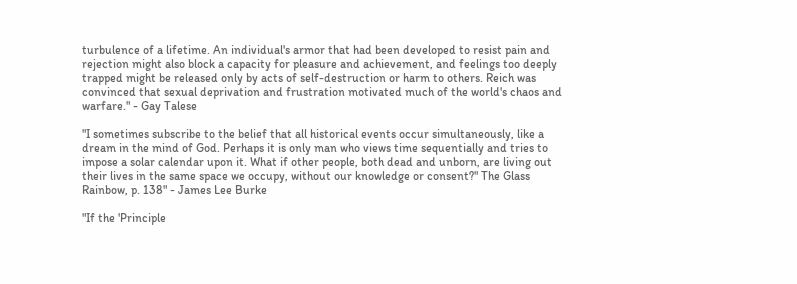turbulence of a lifetime. An individual's armor that had been developed to resist pain and rejection might also block a capacity for pleasure and achievement, and feelings too deeply trapped might be released only by acts of self-destruction or harm to others. Reich was convinced that sexual deprivation and frustration motivated much of the world's chaos and warfare." - Gay Talese

"I sometimes subscribe to the belief that all historical events occur simultaneously, like a dream in the mind of God. Perhaps it is only man who views time sequentially and tries to impose a solar calendar upon it. What if other people, both dead and unborn, are living out their lives in the same space we occupy, without our knowledge or consent?" The Glass Rainbow, p. 138" - James Lee Burke

"If the 'Principle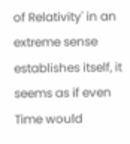of Relativity' in an extreme sense establishes itself, it seems as if even Time would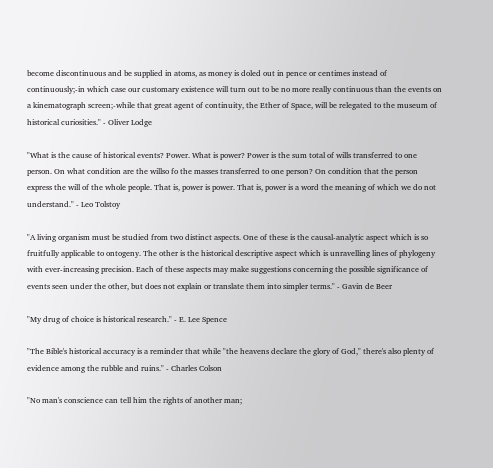become discontinuous and be supplied in atoms, as money is doled out in pence or centimes instead of continuously;-in which case our customary existence will turn out to be no more really continuous than the events on a kinematograph screen;-while that great agent of continuity, the Ether of Space, will be relegated to the museum of historical curiosities." - Oliver Lodge

"What is the cause of historical events? Power. What is power? Power is the sum total of wills transferred to one person. On what condition are the willso fo the masses transferred to one person? On condition that the person express the will of the whole people. That is, power is power. That is, power is a word the meaning of which we do not understand." - Leo Tolstoy

"A living organism must be studied from two distinct aspects. One of these is the causal-analytic aspect which is so fruitfully applicable to ontogeny. The other is the historical descriptive aspect which is unravelling lines of phylogeny with ever-increasing precision. Each of these aspects may make suggestions concerning the possible significance of events seen under the other, but does not explain or translate them into simpler terms." - Gavin de Beer

"My drug of choice is historical research." - E. Lee Spence

"The Bible's historical accuracy is a reminder that while "the heavens declare the glory of God," there's also plenty of evidence among the rubble and ruins." - Charles Colson

"No man's conscience can tell him the rights of another man;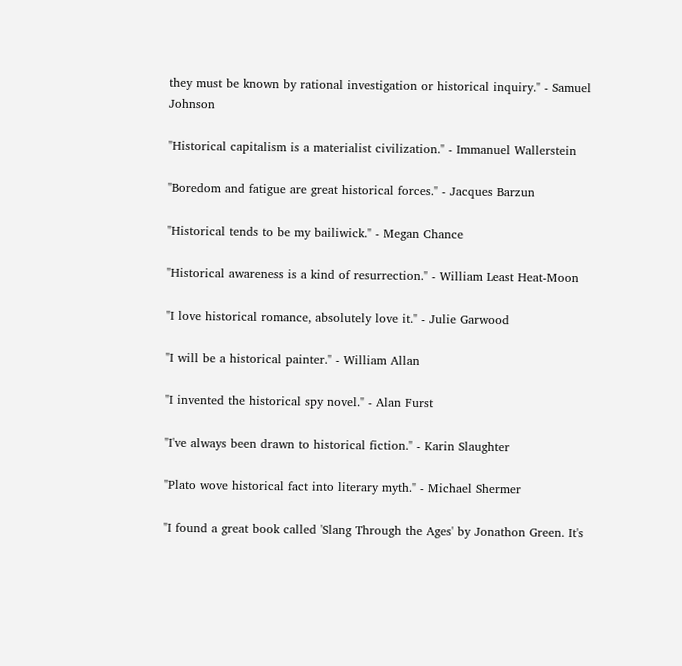they must be known by rational investigation or historical inquiry." - Samuel Johnson

"Historical capitalism is a materialist civilization." - Immanuel Wallerstein

"Boredom and fatigue are great historical forces." - Jacques Barzun

"Historical tends to be my bailiwick." - Megan Chance

"Historical awareness is a kind of resurrection." - William Least Heat-Moon

"I love historical romance, absolutely love it." - Julie Garwood

"I will be a historical painter." - William Allan

"I invented the historical spy novel." - Alan Furst

"I've always been drawn to historical fiction." - Karin Slaughter

"Plato wove historical fact into literary myth." - Michael Shermer

"I found a great book called 'Slang Through the Ages' by Jonathon Green. It's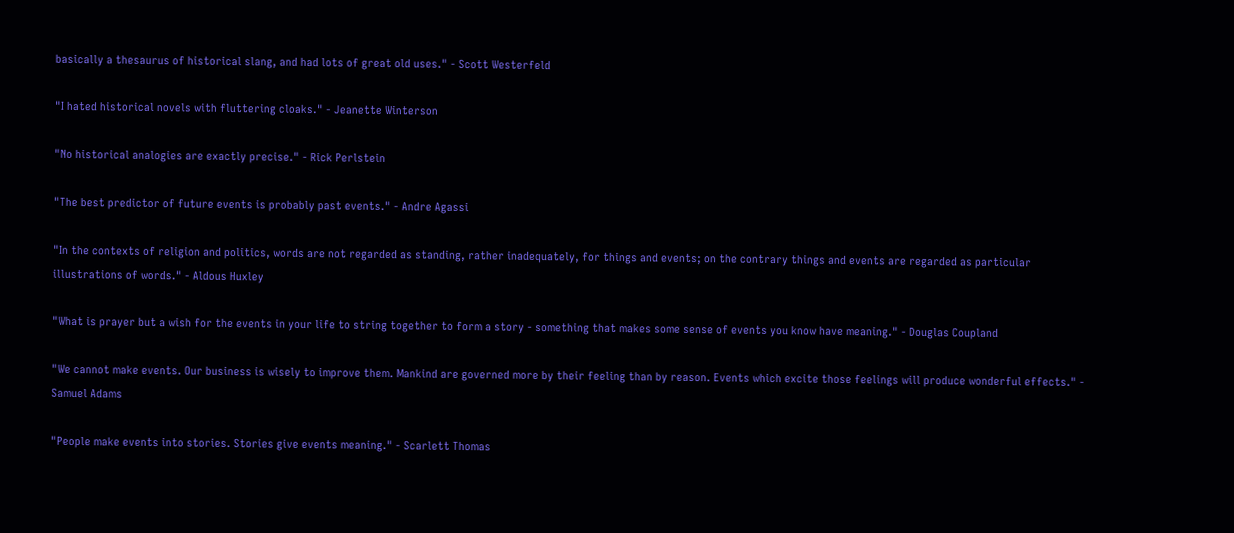basically a thesaurus of historical slang, and had lots of great old uses." - Scott Westerfeld

"I hated historical novels with fluttering cloaks." - Jeanette Winterson

"No historical analogies are exactly precise." - Rick Perlstein

"The best predictor of future events is probably past events." - Andre Agassi

"In the contexts of religion and politics, words are not regarded as standing, rather inadequately, for things and events; on the contrary things and events are regarded as particular illustrations of words." - Aldous Huxley

"What is prayer but a wish for the events in your life to string together to form a story - something that makes some sense of events you know have meaning." - Douglas Coupland

"We cannot make events. Our business is wisely to improve them. Mankind are governed more by their feeling than by reason. Events which excite those feelings will produce wonderful effects." - Samuel Adams

"People make events into stories. Stories give events meaning." - Scarlett Thomas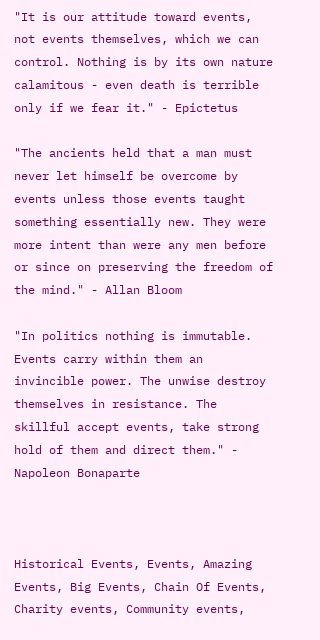"It is our attitude toward events, not events themselves, which we can control. Nothing is by its own nature calamitous - even death is terrible only if we fear it." - Epictetus

"The ancients held that a man must never let himself be overcome by events unless those events taught something essentially new. They were more intent than were any men before or since on preserving the freedom of the mind." - Allan Bloom

"In politics nothing is immutable. Events carry within them an invincible power. The unwise destroy themselves in resistance. The skillful accept events, take strong hold of them and direct them." - Napoleon Bonaparte



Historical Events, Events, Amazing Events, Big Events, Chain Of Events, Charity events, Community events,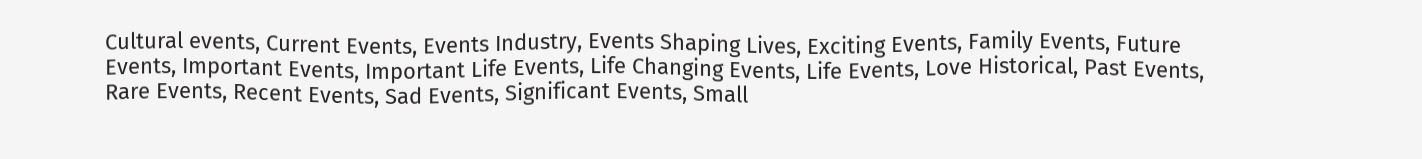Cultural events, Current Events, Events Industry, Events Shaping Lives, Exciting Events, Family Events, Future Events, Important Events, Important Life Events, Life Changing Events, Life Events, Love Historical, Past Events, Rare Events, Recent Events, Sad Events, Significant Events, Small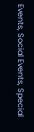Events, Social Events, Special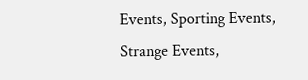Events, Sporting Events, Strange Events,